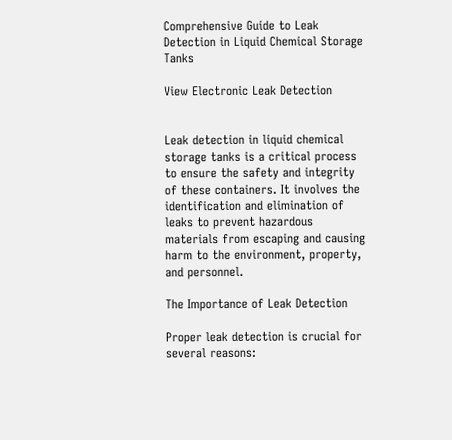Comprehensive Guide to Leak Detection in Liquid Chemical Storage Tanks

View Electronic Leak Detection


Leak detection in liquid chemical storage tanks is a critical process to ensure the safety and integrity of these containers. It involves the identification and elimination of leaks to prevent hazardous materials from escaping and causing harm to the environment, property, and personnel.

The Importance of Leak Detection

Proper leak detection is crucial for several reasons: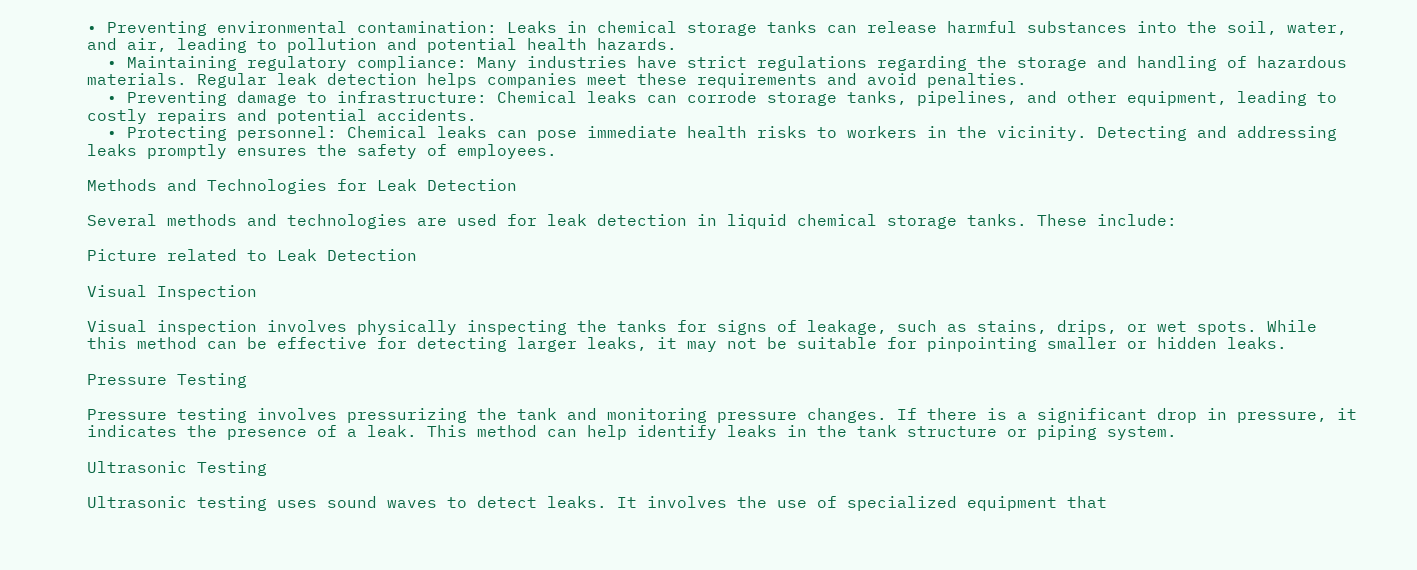• Preventing environmental contamination: Leaks in chemical storage tanks can release harmful substances into the soil, water, and air, leading to pollution and potential health hazards.
  • Maintaining regulatory compliance: Many industries have strict regulations regarding the storage and handling of hazardous materials. Regular leak detection helps companies meet these requirements and avoid penalties.
  • Preventing damage to infrastructure: Chemical leaks can corrode storage tanks, pipelines, and other equipment, leading to costly repairs and potential accidents.
  • Protecting personnel: Chemical leaks can pose immediate health risks to workers in the vicinity. Detecting and addressing leaks promptly ensures the safety of employees.

Methods and Technologies for Leak Detection

Several methods and technologies are used for leak detection in liquid chemical storage tanks. These include:

Picture related to Leak Detection

Visual Inspection

Visual inspection involves physically inspecting the tanks for signs of leakage, such as stains, drips, or wet spots. While this method can be effective for detecting larger leaks, it may not be suitable for pinpointing smaller or hidden leaks.

Pressure Testing

Pressure testing involves pressurizing the tank and monitoring pressure changes. If there is a significant drop in pressure, it indicates the presence of a leak. This method can help identify leaks in the tank structure or piping system.

Ultrasonic Testing

Ultrasonic testing uses sound waves to detect leaks. It involves the use of specialized equipment that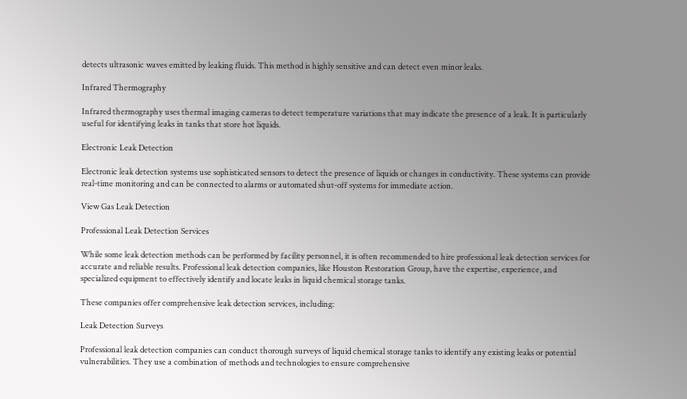detects ultrasonic waves emitted by leaking fluids. This method is highly sensitive and can detect even minor leaks.

Infrared Thermography

Infrared thermography uses thermal imaging cameras to detect temperature variations that may indicate the presence of a leak. It is particularly useful for identifying leaks in tanks that store hot liquids.

Electronic Leak Detection

Electronic leak detection systems use sophisticated sensors to detect the presence of liquids or changes in conductivity. These systems can provide real-time monitoring and can be connected to alarms or automated shut-off systems for immediate action.

View Gas Leak Detection

Professional Leak Detection Services

While some leak detection methods can be performed by facility personnel, it is often recommended to hire professional leak detection services for accurate and reliable results. Professional leak detection companies, like Houston Restoration Group, have the expertise, experience, and specialized equipment to effectively identify and locate leaks in liquid chemical storage tanks.

These companies offer comprehensive leak detection services, including:

Leak Detection Surveys

Professional leak detection companies can conduct thorough surveys of liquid chemical storage tanks to identify any existing leaks or potential vulnerabilities. They use a combination of methods and technologies to ensure comprehensive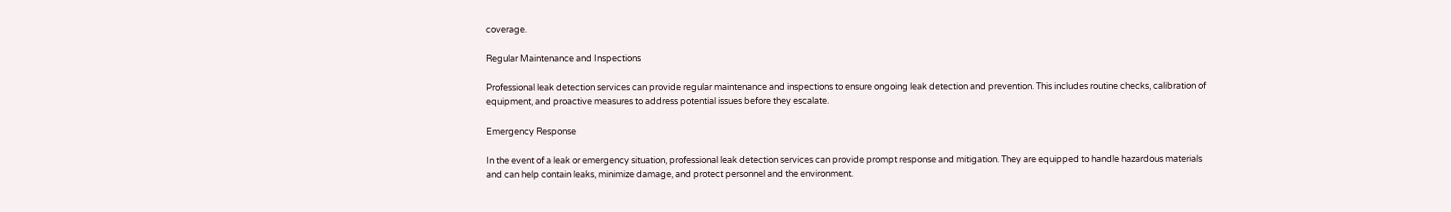coverage.

Regular Maintenance and Inspections

Professional leak detection services can provide regular maintenance and inspections to ensure ongoing leak detection and prevention. This includes routine checks, calibration of equipment, and proactive measures to address potential issues before they escalate.

Emergency Response

In the event of a leak or emergency situation, professional leak detection services can provide prompt response and mitigation. They are equipped to handle hazardous materials and can help contain leaks, minimize damage, and protect personnel and the environment.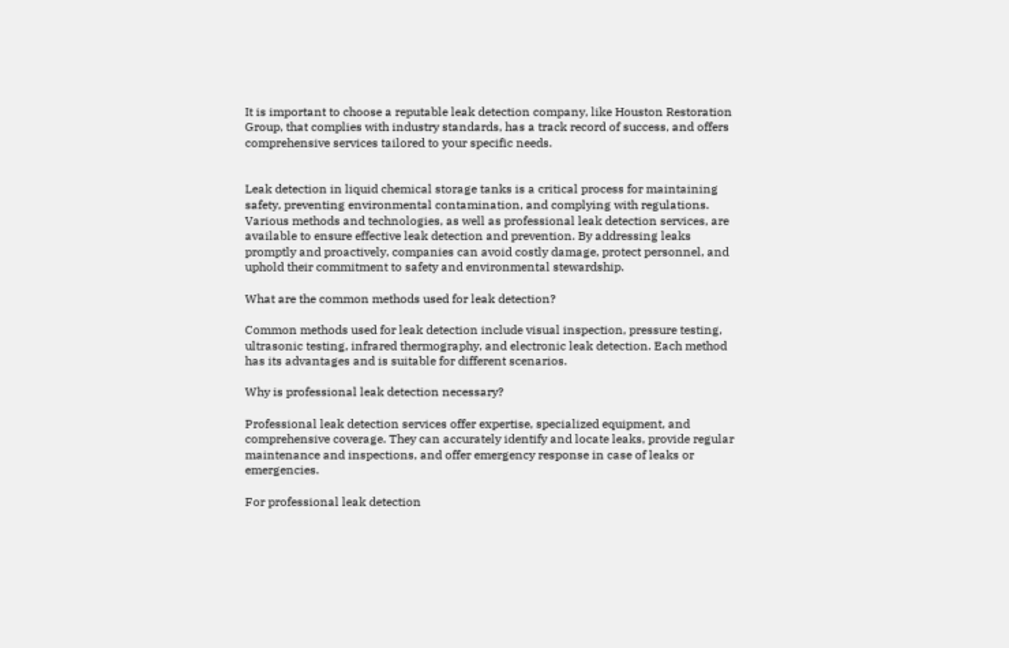It is important to choose a reputable leak detection company, like Houston Restoration Group, that complies with industry standards, has a track record of success, and offers comprehensive services tailored to your specific needs.


Leak detection in liquid chemical storage tanks is a critical process for maintaining safety, preventing environmental contamination, and complying with regulations. Various methods and technologies, as well as professional leak detection services, are available to ensure effective leak detection and prevention. By addressing leaks promptly and proactively, companies can avoid costly damage, protect personnel, and uphold their commitment to safety and environmental stewardship.

What are the common methods used for leak detection?

Common methods used for leak detection include visual inspection, pressure testing, ultrasonic testing, infrared thermography, and electronic leak detection. Each method has its advantages and is suitable for different scenarios.

Why is professional leak detection necessary?

Professional leak detection services offer expertise, specialized equipment, and comprehensive coverage. They can accurately identify and locate leaks, provide regular maintenance and inspections, and offer emergency response in case of leaks or emergencies.

For professional leak detection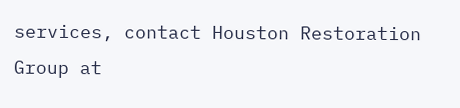services, contact Houston Restoration Group at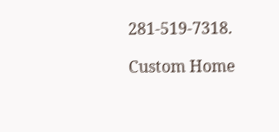281-519-7318.

Custom Home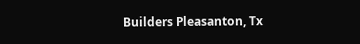Builders Pleasanton, Tx